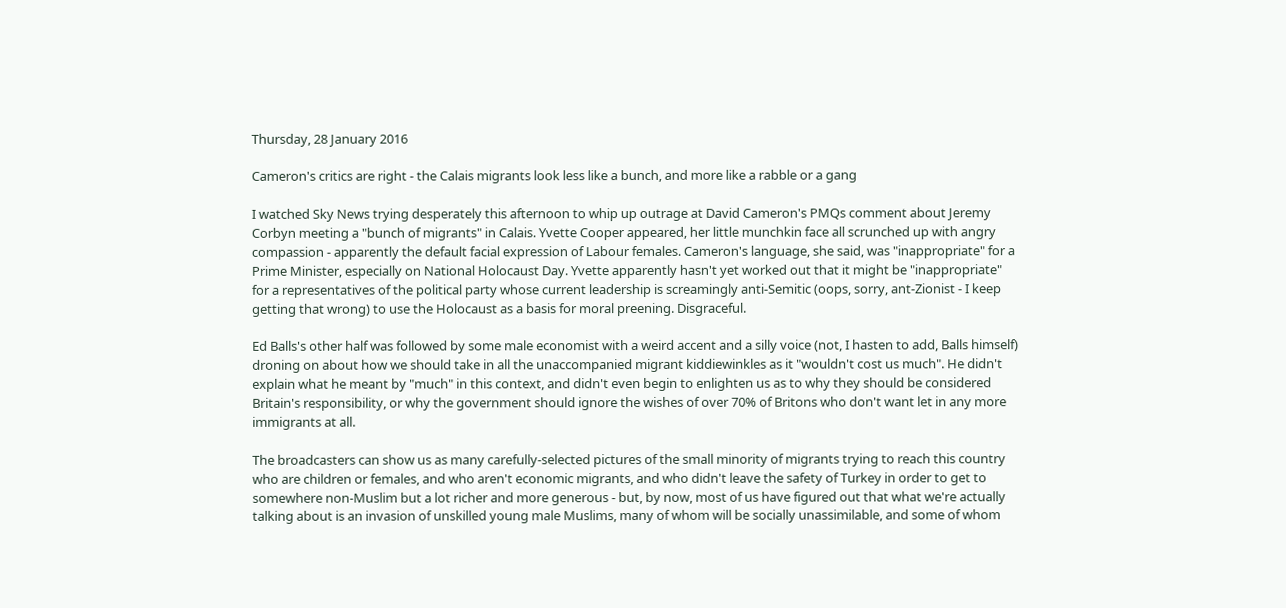Thursday, 28 January 2016

Cameron's critics are right - the Calais migrants look less like a bunch, and more like a rabble or a gang

I watched Sky News trying desperately this afternoon to whip up outrage at David Cameron's PMQs comment about Jeremy Corbyn meeting a "bunch of migrants" in Calais. Yvette Cooper appeared, her little munchkin face all scrunched up with angry compassion - apparently the default facial expression of Labour females. Cameron's language, she said, was "inappropriate" for a Prime Minister, especially on National Holocaust Day. Yvette apparently hasn't yet worked out that it might be "inappropriate" for a representatives of the political party whose current leadership is screamingly anti-Semitic (oops, sorry, ant-Zionist - I keep getting that wrong) to use the Holocaust as a basis for moral preening. Disgraceful.

Ed Balls's other half was followed by some male economist with a weird accent and a silly voice (not, I hasten to add, Balls himself) droning on about how we should take in all the unaccompanied migrant kiddiewinkles as it "wouldn't cost us much". He didn't explain what he meant by "much" in this context, and didn't even begin to enlighten us as to why they should be considered Britain's responsibility, or why the government should ignore the wishes of over 70% of Britons who don't want let in any more immigrants at all.

The broadcasters can show us as many carefully-selected pictures of the small minority of migrants trying to reach this country who are children or females, and who aren't economic migrants, and who didn't leave the safety of Turkey in order to get to somewhere non-Muslim but a lot richer and more generous - but, by now, most of us have figured out that what we're actually talking about is an invasion of unskilled young male Muslims, many of whom will be socially unassimilable, and some of whom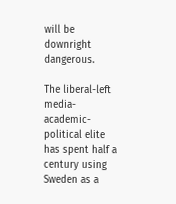will be downright dangerous.

The liberal-left media-academic-political elite has spent half a century using Sweden as a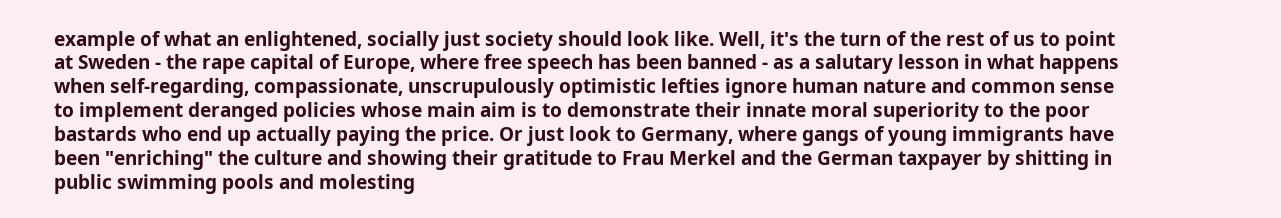example of what an enlightened, socially just society should look like. Well, it's the turn of the rest of us to point at Sweden - the rape capital of Europe, where free speech has been banned - as a salutary lesson in what happens when self-regarding, compassionate, unscrupulously optimistic lefties ignore human nature and common sense to implement deranged policies whose main aim is to demonstrate their innate moral superiority to the poor bastards who end up actually paying the price. Or just look to Germany, where gangs of young immigrants have been "enriching" the culture and showing their gratitude to Frau Merkel and the German taxpayer by shitting in public swimming pools and molesting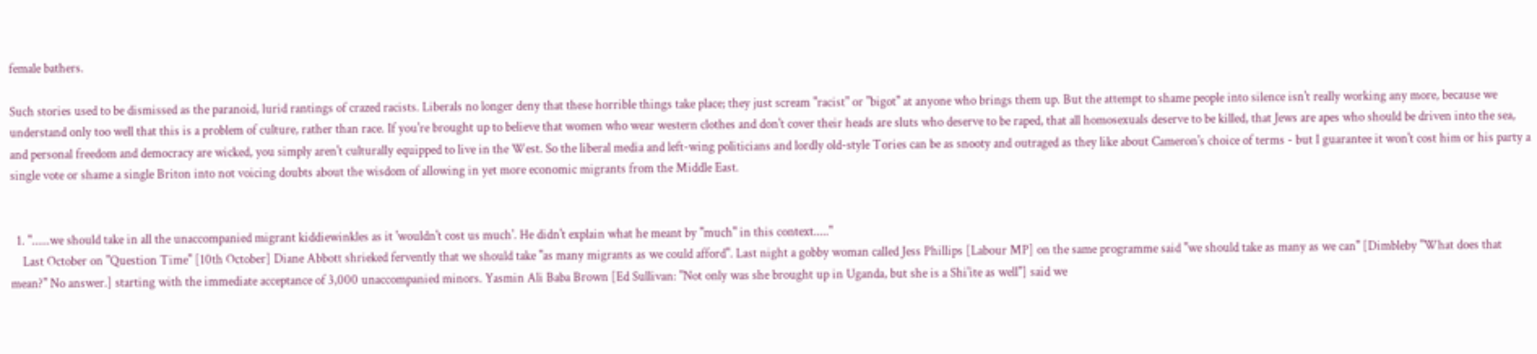female bathers.

Such stories used to be dismissed as the paranoid, lurid rantings of crazed racists. Liberals no longer deny that these horrible things take place; they just scream "racist" or "bigot" at anyone who brings them up. But the attempt to shame people into silence isn't really working any more, because we understand only too well that this is a problem of culture, rather than race. If you're brought up to believe that women who wear western clothes and don't cover their heads are sluts who deserve to be raped, that all homosexuals deserve to be killed, that Jews are apes who should be driven into the sea, and personal freedom and democracy are wicked, you simply aren't culturally equipped to live in the West. So the liberal media and left-wing politicians and lordly old-style Tories can be as snooty and outraged as they like about Cameron's choice of terms - but I guarantee it won't cost him or his party a single vote or shame a single Briton into not voicing doubts about the wisdom of allowing in yet more economic migrants from the Middle East.


  1. "......we should take in all the unaccompanied migrant kiddiewinkles as it 'wouldn't cost us much'. He didn't explain what he meant by "much" in this context....."
    Last October on "Question Time" [10th October] Diane Abbott shrieked fervently that we should take "as many migrants as we could afford". Last night a gobby woman called Jess Phillips [Labour MP] on the same programme said "we should take as many as we can" [Dimbleby "What does that mean?" No answer.] starting with the immediate acceptance of 3,000 unaccompanied minors. Yasmin Ali Baba Brown [Ed Sullivan: "Not only was she brought up in Uganda, but she is a Shi'ite as well"] said we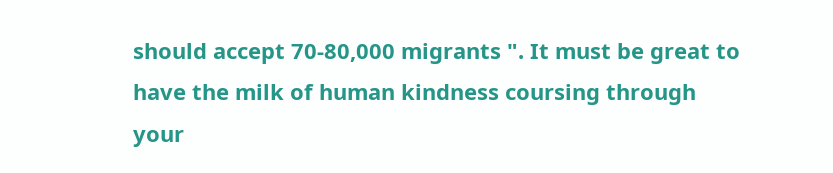should accept 70-80,000 migrants ". It must be great to have the milk of human kindness coursing through your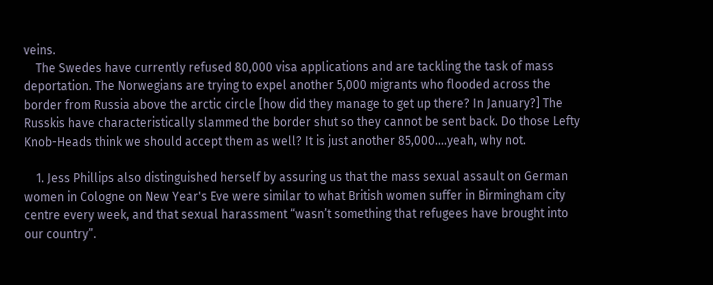veins.
    The Swedes have currently refused 80,000 visa applications and are tackling the task of mass deportation. The Norwegians are trying to expel another 5,000 migrants who flooded across the border from Russia above the arctic circle [how did they manage to get up there? In January?] The Russkis have characteristically slammed the border shut so they cannot be sent back. Do those Lefty Knob-Heads think we should accept them as well? It is just another 85,000....yeah, why not.

    1. Jess Phillips also distinguished herself by assuring us that the mass sexual assault on German women in Cologne on New Year's Eve were similar to what British women suffer in Birmingham city centre every week, and that sexual harassment “wasn’t something that refugees have brought into our country”.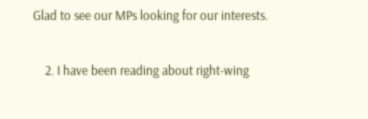Glad to see our MPs looking for our interests.

    2. I have been reading about right-wing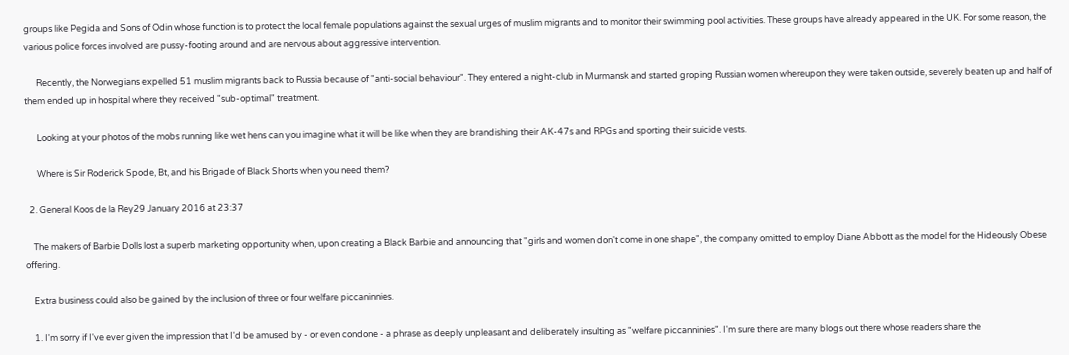groups like Pegida and Sons of Odin whose function is to protect the local female populations against the sexual urges of muslim migrants and to monitor their swimming pool activities. These groups have already appeared in the UK. For some reason, the various police forces involved are pussy-footing around and are nervous about aggressive intervention.

      Recently, the Norwegians expelled 51 muslim migrants back to Russia because of "anti-social behaviour". They entered a night-club in Murmansk and started groping Russian women whereupon they were taken outside, severely beaten up and half of them ended up in hospital where they received "sub-optimal" treatment.

      Looking at your photos of the mobs running like wet hens can you imagine what it will be like when they are brandishing their AK-47s and RPGs and sporting their suicide vests.

      Where is Sir Roderick Spode, Bt, and his Brigade of Black Shorts when you need them?

  2. General Koos de la Rey29 January 2016 at 23:37

    The makers of Barbie Dolls lost a superb marketing opportunity when, upon creating a Black Barbie and announcing that "girls and women don't come in one shape", the company omitted to employ Diane Abbott as the model for the Hideously Obese offering.

    Extra business could also be gained by the inclusion of three or four welfare piccaninnies.

    1. I'm sorry if I've ever given the impression that I'd be amused by - or even condone - a phrase as deeply unpleasant and deliberately insulting as "welfare piccanninies". I'm sure there are many blogs out there whose readers share the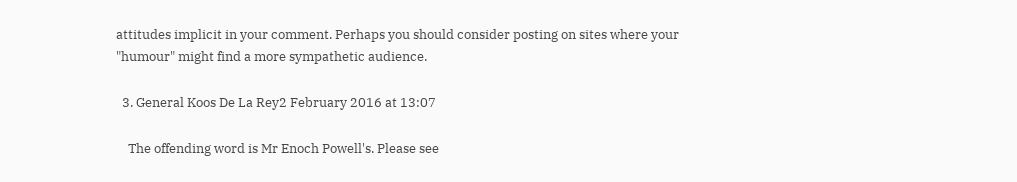attitudes implicit in your comment. Perhaps you should consider posting on sites where your "humour" might find a more sympathetic audience.

  3. General Koos De La Rey2 February 2016 at 13:07

    The offending word is Mr Enoch Powell's. Please see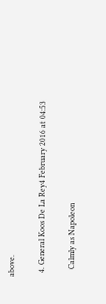above.

  4. General Koos De La Rey4 February 2016 at 04:53

    Calmly as Napoleon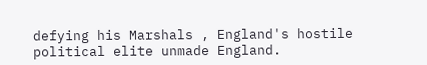defying his Marshals , England's hostile political elite unmade England.